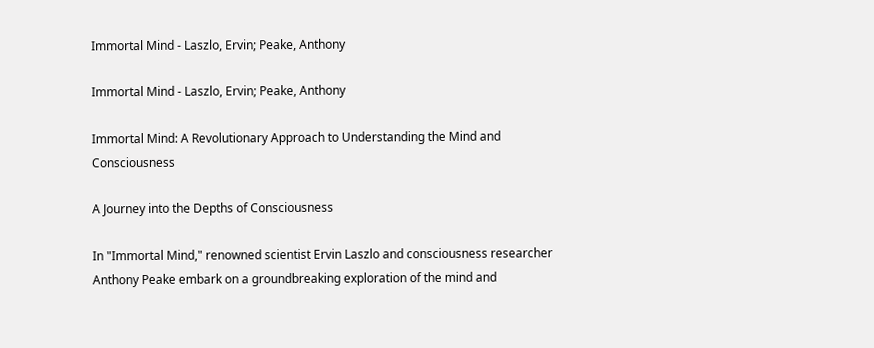Immortal Mind - Laszlo, Ervin; Peake, Anthony

Immortal Mind - Laszlo, Ervin; Peake, Anthony

Immortal Mind: A Revolutionary Approach to Understanding the Mind and Consciousness

A Journey into the Depths of Consciousness

In "Immortal Mind," renowned scientist Ervin Laszlo and consciousness researcher Anthony Peake embark on a groundbreaking exploration of the mind and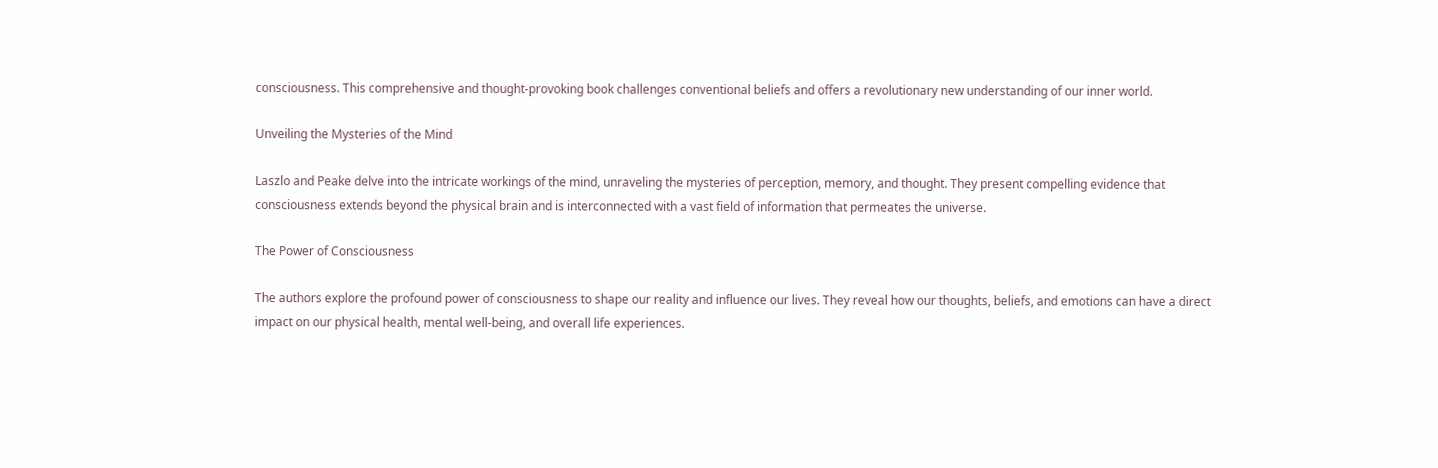consciousness. This comprehensive and thought-provoking book challenges conventional beliefs and offers a revolutionary new understanding of our inner world.

Unveiling the Mysteries of the Mind

Laszlo and Peake delve into the intricate workings of the mind, unraveling the mysteries of perception, memory, and thought. They present compelling evidence that consciousness extends beyond the physical brain and is interconnected with a vast field of information that permeates the universe.

The Power of Consciousness

The authors explore the profound power of consciousness to shape our reality and influence our lives. They reveal how our thoughts, beliefs, and emotions can have a direct impact on our physical health, mental well-being, and overall life experiences.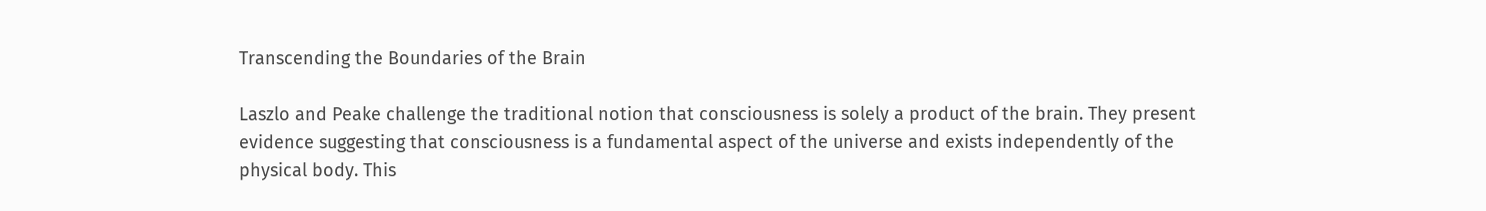Transcending the Boundaries of the Brain

Laszlo and Peake challenge the traditional notion that consciousness is solely a product of the brain. They present evidence suggesting that consciousness is a fundamental aspect of the universe and exists independently of the physical body. This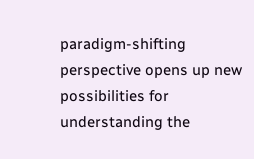paradigm-shifting perspective opens up new possibilities for understanding the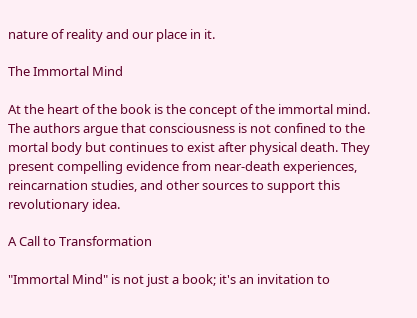nature of reality and our place in it.

The Immortal Mind

At the heart of the book is the concept of the immortal mind. The authors argue that consciousness is not confined to the mortal body but continues to exist after physical death. They present compelling evidence from near-death experiences, reincarnation studies, and other sources to support this revolutionary idea.

A Call to Transformation

"Immortal Mind" is not just a book; it's an invitation to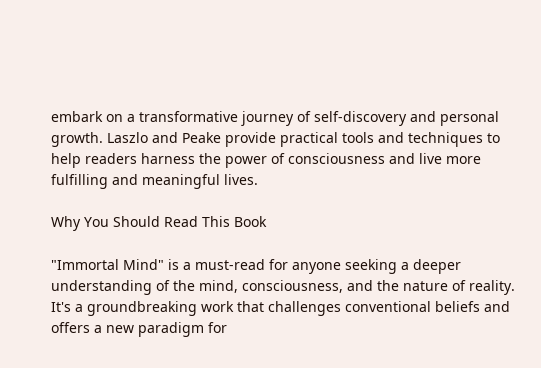embark on a transformative journey of self-discovery and personal growth. Laszlo and Peake provide practical tools and techniques to help readers harness the power of consciousness and live more fulfilling and meaningful lives.

Why You Should Read This Book

"Immortal Mind" is a must-read for anyone seeking a deeper understanding of the mind, consciousness, and the nature of reality. It's a groundbreaking work that challenges conventional beliefs and offers a new paradigm for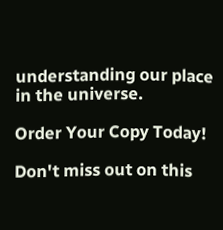understanding our place in the universe.

Order Your Copy Today!

Don't miss out on this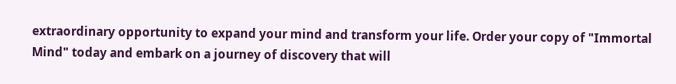extraordinary opportunity to expand your mind and transform your life. Order your copy of "Immortal Mind" today and embark on a journey of discovery that will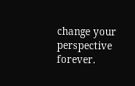change your perspective forever.